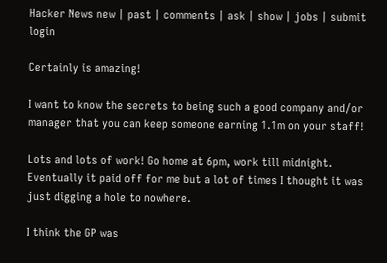Hacker News new | past | comments | ask | show | jobs | submit login

Certainly is amazing!

I want to know the secrets to being such a good company and/or manager that you can keep someone earning 1.1m on your staff!

Lots and lots of work! Go home at 6pm, work till midnight. Eventually it paid off for me but a lot of times I thought it was just digging a hole to nowhere.

I think the GP was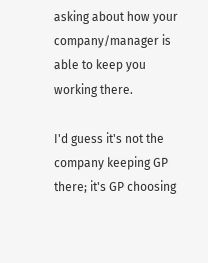asking about how your company/manager is able to keep you working there.

I'd guess it's not the company keeping GP there; it's GP choosing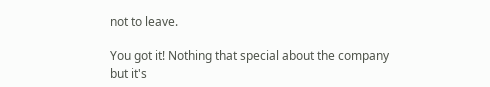not to leave.

You got it! Nothing that special about the company but it's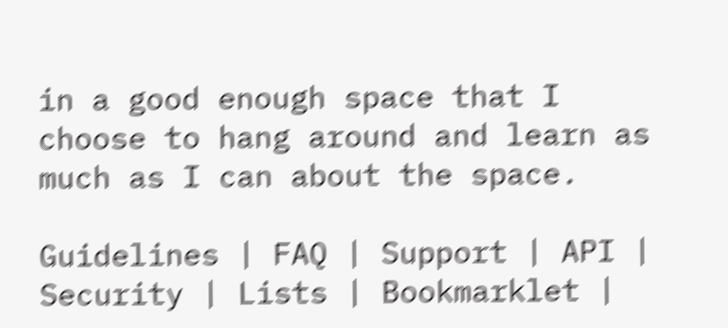in a good enough space that I choose to hang around and learn as much as I can about the space.

Guidelines | FAQ | Support | API | Security | Lists | Bookmarklet |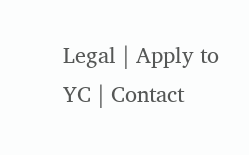Legal | Apply to YC | Contact